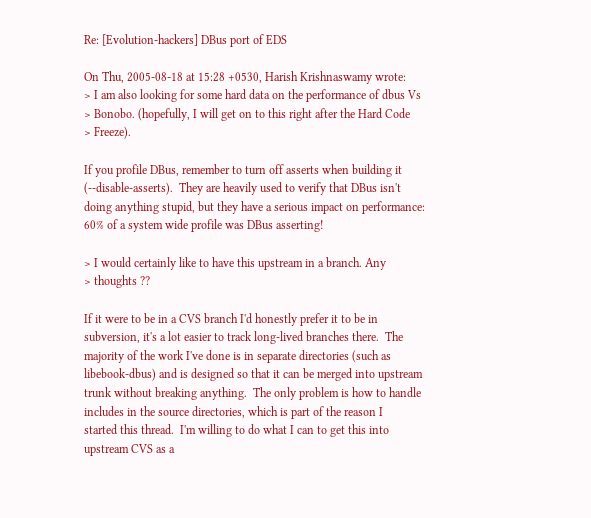Re: [Evolution-hackers] DBus port of EDS

On Thu, 2005-08-18 at 15:28 +0530, Harish Krishnaswamy wrote:
> I am also looking for some hard data on the performance of dbus Vs
> Bonobo. (hopefully, I will get on to this right after the Hard Code
> Freeze).

If you profile DBus, remember to turn off asserts when building it
(--disable-asserts).  They are heavily used to verify that DBus isn't
doing anything stupid, but they have a serious impact on performance:
60% of a system wide profile was DBus asserting!

> I would certainly like to have this upstream in a branch. Any
> thoughts ??

If it were to be in a CVS branch I'd honestly prefer it to be in
subversion, it's a lot easier to track long-lived branches there.  The
majority of the work I've done is in separate directories (such as
libebook-dbus) and is designed so that it can be merged into upstream
trunk without breaking anything.  The only problem is how to handle
includes in the source directories, which is part of the reason I
started this thread.  I'm willing to do what I can to get this into
upstream CVS as a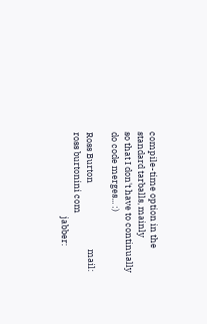compile-time option in the standard tarballs, mainly
so that I don't have to continually do code merges... :)

Ross Burton                                 mail: ross burtonini com
                                          jabber: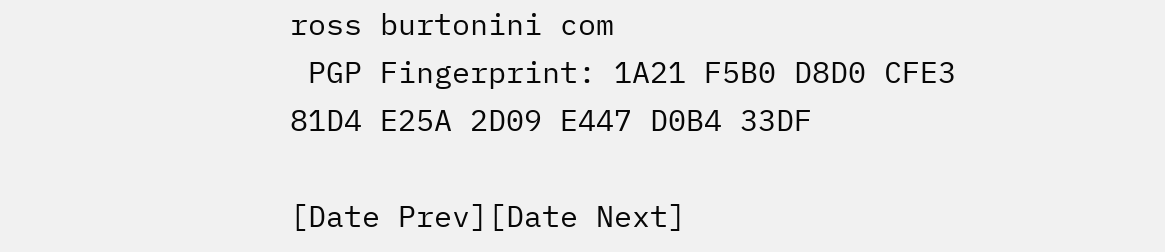ross burtonini com
 PGP Fingerprint: 1A21 F5B0 D8D0 CFE3 81D4 E25A 2D09 E447 D0B4 33DF

[Date Prev][Date Next]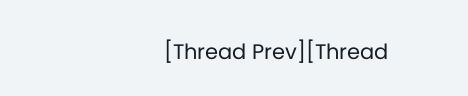[Thread Prev][Thread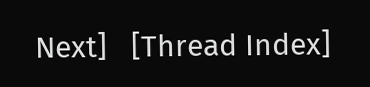Next]   [Thread Index]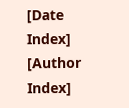[Date Index] [Author Index]